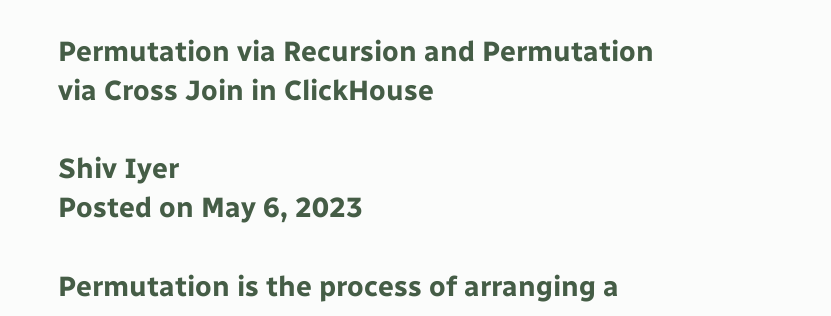Permutation via Recursion and Permutation via Cross Join in ClickHouse

Shiv Iyer
Posted on May 6, 2023

Permutation is the process of arranging a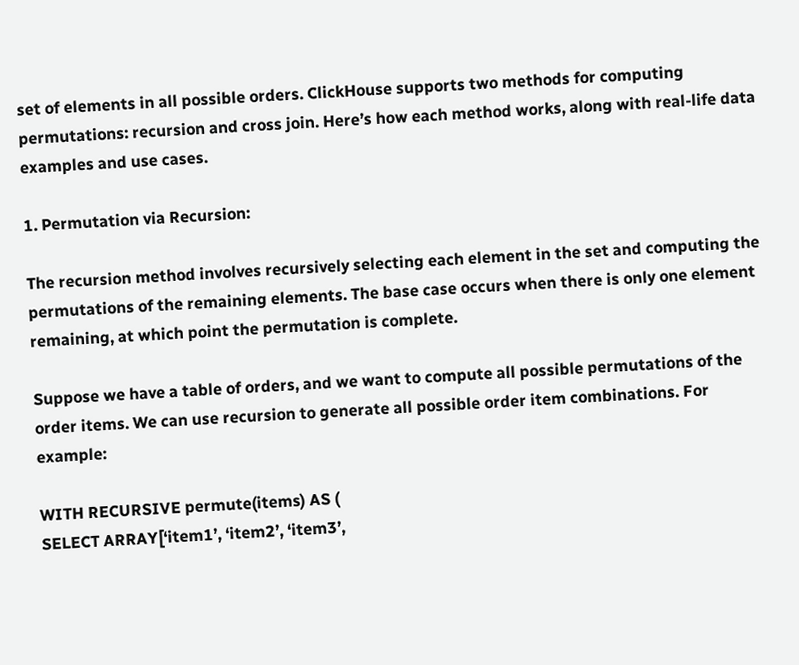set of elements in all possible orders. ClickHouse supports two methods for computing permutations: recursion and cross join. Here’s how each method works, along with real-life data examples and use cases.

1. Permutation via Recursion:

The recursion method involves recursively selecting each element in the set and computing the permutations of the remaining elements. The base case occurs when there is only one element remaining, at which point the permutation is complete.

Suppose we have a table of orders, and we want to compute all possible permutations of the order items. We can use recursion to generate all possible order item combinations. For example:

WITH RECURSIVE permute(items) AS (
SELECT ARRAY[‘item1’, ‘item2’, ‘item3’,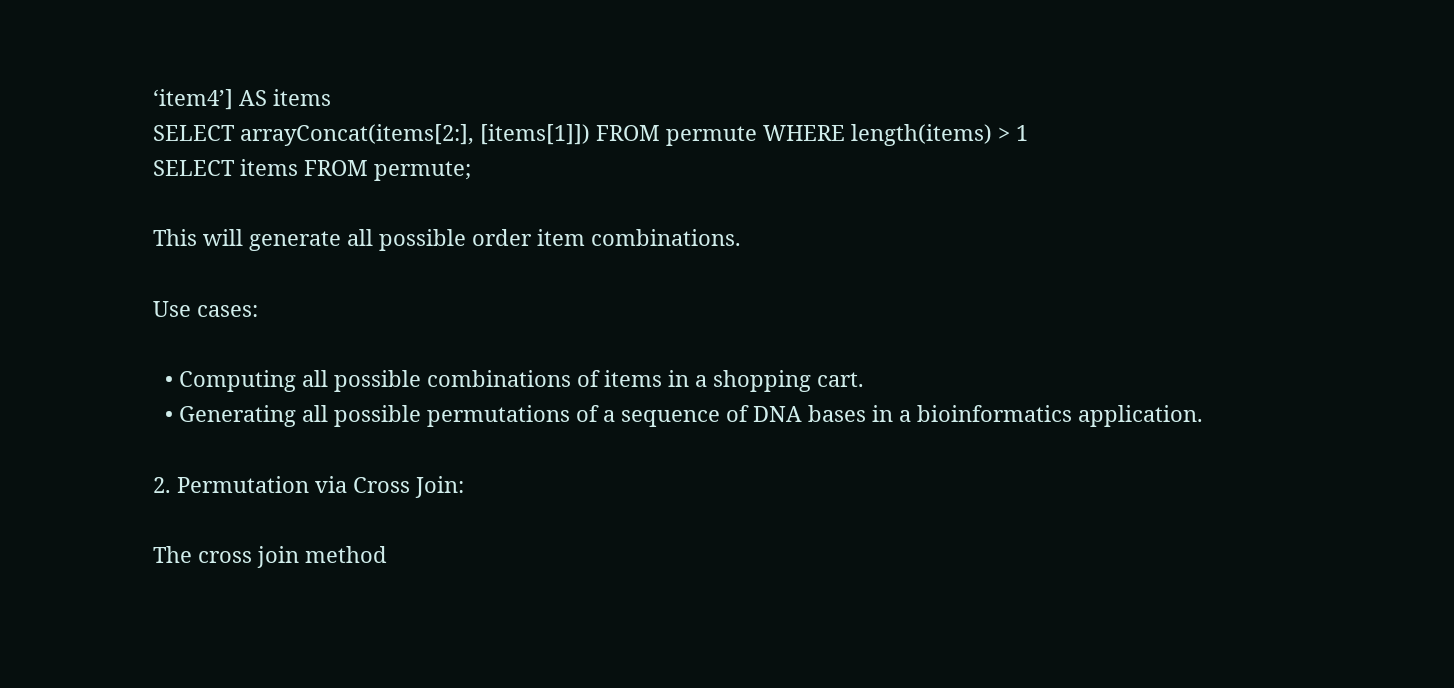‘item4’] AS items
SELECT arrayConcat(items[2:], [items[1]]) FROM permute WHERE length(items) > 1
SELECT items FROM permute;

This will generate all possible order item combinations.

Use cases:

  • Computing all possible combinations of items in a shopping cart.
  • Generating all possible permutations of a sequence of DNA bases in a bioinformatics application.

2. Permutation via Cross Join:

The cross join method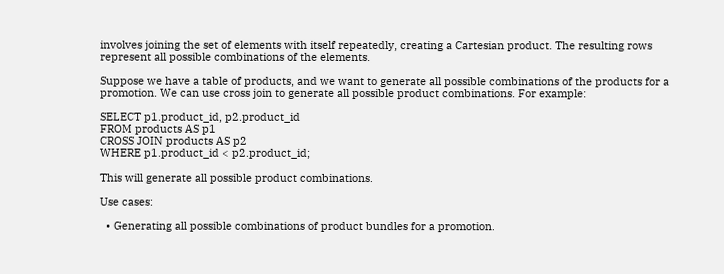involves joining the set of elements with itself repeatedly, creating a Cartesian product. The resulting rows represent all possible combinations of the elements.

Suppose we have a table of products, and we want to generate all possible combinations of the products for a promotion. We can use cross join to generate all possible product combinations. For example:

SELECT p1.product_id, p2.product_id
FROM products AS p1
CROSS JOIN products AS p2
WHERE p1.product_id < p2.product_id;

This will generate all possible product combinations.

Use cases:

  • Generating all possible combinations of product bundles for a promotion.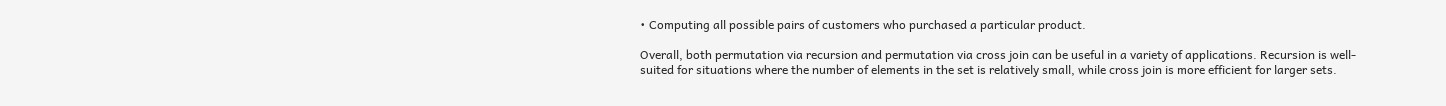• Computing all possible pairs of customers who purchased a particular product.

Overall, both permutation via recursion and permutation via cross join can be useful in a variety of applications. Recursion is well-suited for situations where the number of elements in the set is relatively small, while cross join is more efficient for larger sets.